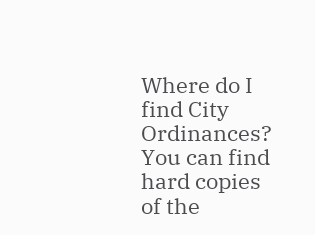Where do I find City Ordinances?
You can find hard copies of the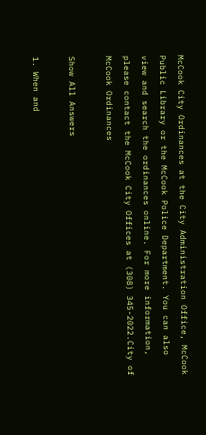McCook City Ordinances at the City Administration Office, McCook Public Library or the McCook Police Department. You can also view and search the ordinances online. For more information, please contact the McCook City Offices at (308) 345-2022.City of McCook Ordinances

Show All Answers

1. When and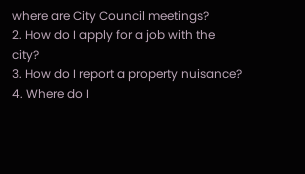where are City Council meetings?
2. How do I apply for a job with the city?
3. How do I report a property nuisance?
4. Where do I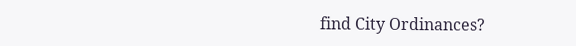find City Ordinances?